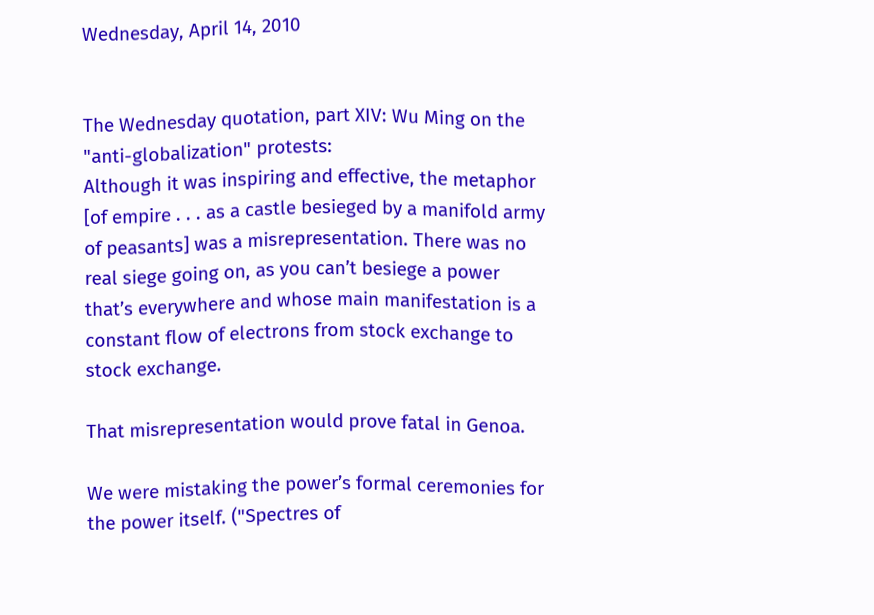Wednesday, April 14, 2010


The Wednesday quotation, part XIV: Wu Ming on the "anti-globalization" protests:
Although it was inspiring and effective, the metaphor [of empire . . . as a castle besieged by a manifold army of peasants] was a misrepresentation. There was no real siege going on, as you can’t besiege a power that’s everywhere and whose main manifestation is a constant flow of electrons from stock exchange to stock exchange.

That misrepresentation would prove fatal in Genoa.

We were mistaking the power’s formal ceremonies for the power itself. ("Spectres of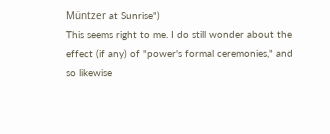Müntzer at Sunrise")
This seems right to me. I do still wonder about the effect (if any) of "power's formal ceremonies," and so likewise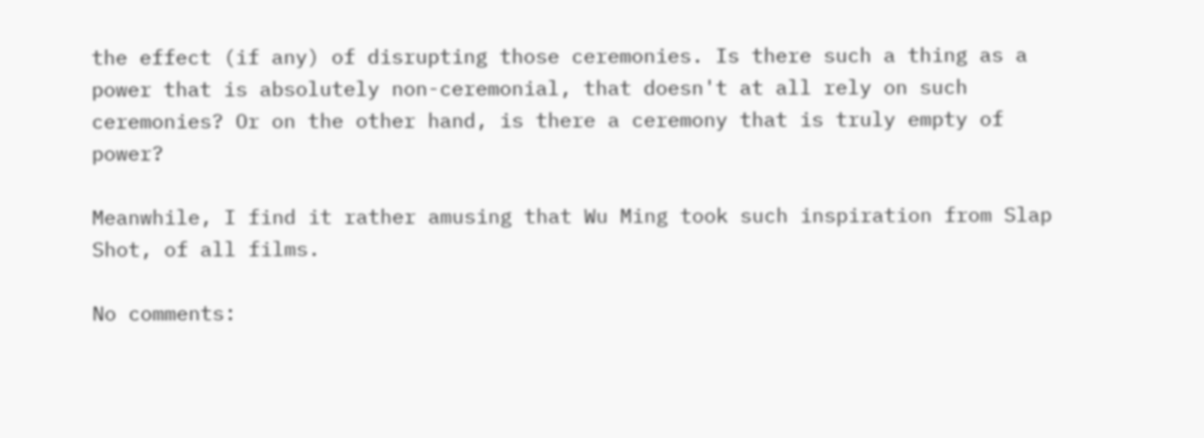the effect (if any) of disrupting those ceremonies. Is there such a thing as a power that is absolutely non-ceremonial, that doesn't at all rely on such ceremonies? Or on the other hand, is there a ceremony that is truly empty of power?

Meanwhile, I find it rather amusing that Wu Ming took such inspiration from Slap Shot, of all films.

No comments: